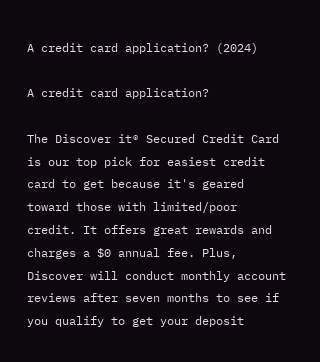A credit card application? (2024)

A credit card application?

The Discover it® Secured Credit Card is our top pick for easiest credit card to get because it's geared toward those with limited/poor credit. It offers great rewards and charges a $0 annual fee. Plus, Discover will conduct monthly account reviews after seven months to see if you qualify to get your deposit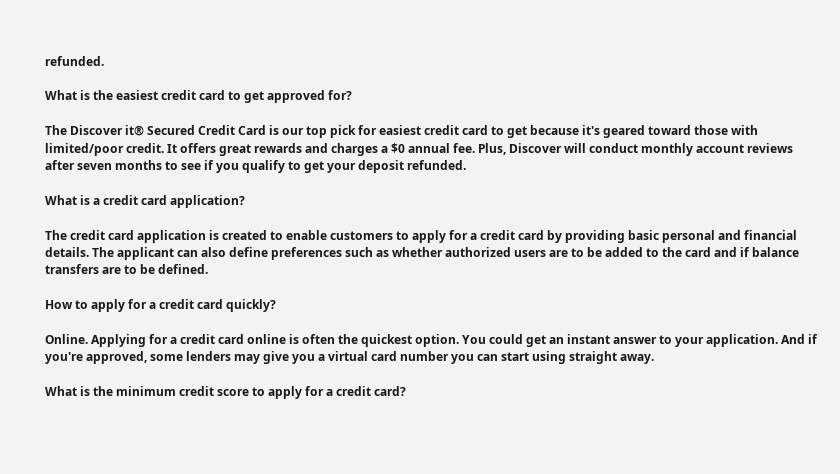refunded.

What is the easiest credit card to get approved for?

The Discover it® Secured Credit Card is our top pick for easiest credit card to get because it's geared toward those with limited/poor credit. It offers great rewards and charges a $0 annual fee. Plus, Discover will conduct monthly account reviews after seven months to see if you qualify to get your deposit refunded.

What is a credit card application?

The credit card application is created to enable customers to apply for a credit card by providing basic personal and financial details. The applicant can also define preferences such as whether authorized users are to be added to the card and if balance transfers are to be defined.

How to apply for a credit card quickly?

Online. Applying for a credit card online is often the quickest option. You could get an instant answer to your application. And if you're approved, some lenders may give you a virtual card number you can start using straight away.

What is the minimum credit score to apply for a credit card?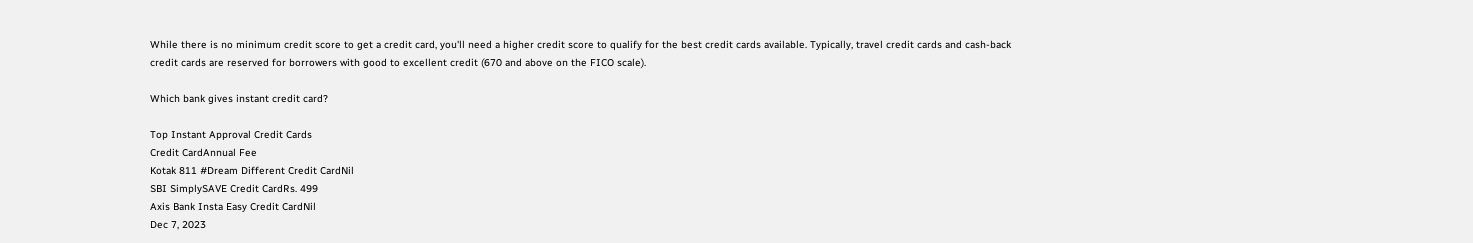While there is no minimum credit score to get a credit card, you'll need a higher credit score to qualify for the best credit cards available. Typically, travel credit cards and cash-back credit cards are reserved for borrowers with good to excellent credit (670 and above on the FICO scale).

Which bank gives instant credit card?

Top Instant Approval Credit Cards
Credit CardAnnual Fee
Kotak 811 #Dream Different Credit CardNil
SBI SimplySAVE Credit CardRs. 499
Axis Bank Insta Easy Credit CardNil
Dec 7, 2023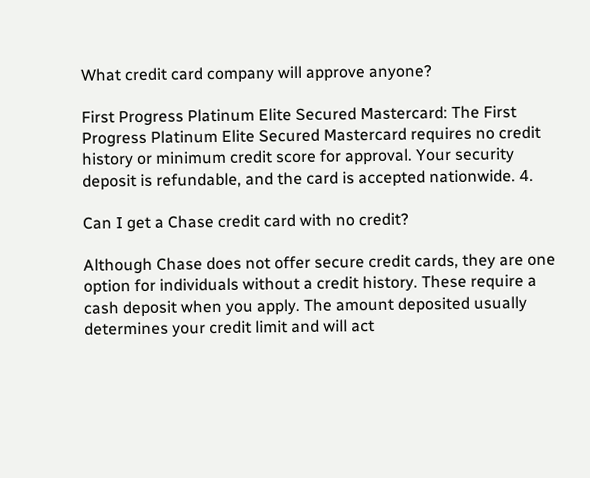What credit card company will approve anyone?

First Progress Platinum Elite Secured Mastercard: The First Progress Platinum Elite Secured Mastercard requires no credit history or minimum credit score for approval. Your security deposit is refundable, and the card is accepted nationwide. 4.

Can I get a Chase credit card with no credit?

Although Chase does not offer secure credit cards, they are one option for individuals without a credit history. These require a cash deposit when you apply. The amount deposited usually determines your credit limit and will act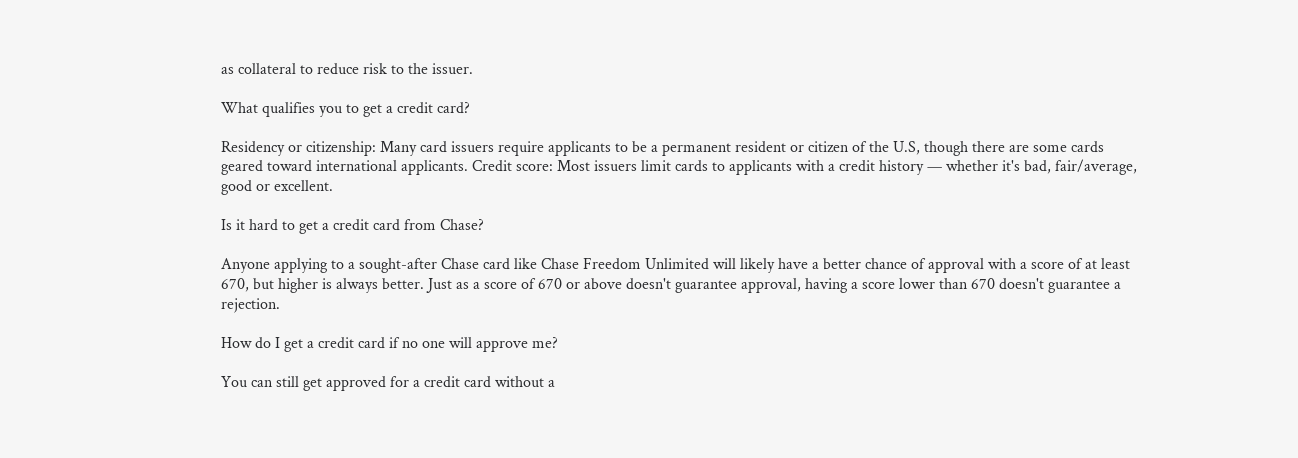as collateral to reduce risk to the issuer.

What qualifies you to get a credit card?

Residency or citizenship: Many card issuers require applicants to be a permanent resident or citizen of the U.S, though there are some cards geared toward international applicants. Credit score: Most issuers limit cards to applicants with a credit history — whether it's bad, fair/average, good or excellent.

Is it hard to get a credit card from Chase?

Anyone applying to a sought-after Chase card like Chase Freedom Unlimited will likely have a better chance of approval with a score of at least 670, but higher is always better. Just as a score of 670 or above doesn't guarantee approval, having a score lower than 670 doesn't guarantee a rejection.

How do I get a credit card if no one will approve me?

You can still get approved for a credit card without a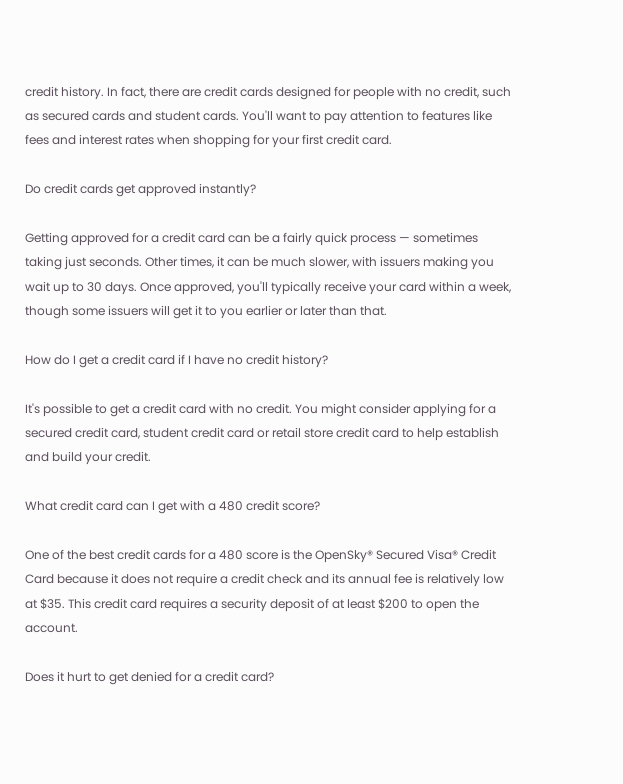credit history. In fact, there are credit cards designed for people with no credit, such as secured cards and student cards. You'll want to pay attention to features like fees and interest rates when shopping for your first credit card.

Do credit cards get approved instantly?

Getting approved for a credit card can be a fairly quick process — sometimes taking just seconds. Other times, it can be much slower, with issuers making you wait up to 30 days. Once approved, you'll typically receive your card within a week, though some issuers will get it to you earlier or later than that.

How do I get a credit card if I have no credit history?

It's possible to get a credit card with no credit. You might consider applying for a secured credit card, student credit card or retail store credit card to help establish and build your credit.

What credit card can I get with a 480 credit score?

One of the best credit cards for a 480 score is the OpenSky® Secured Visa® Credit Card because it does not require a credit check and its annual fee is relatively low at $35. This credit card requires a security deposit of at least $200 to open the account.

Does it hurt to get denied for a credit card?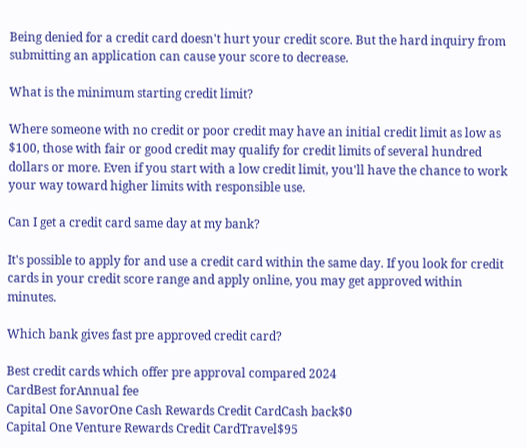Being denied for a credit card doesn't hurt your credit score. But the hard inquiry from submitting an application can cause your score to decrease.

What is the minimum starting credit limit?

Where someone with no credit or poor credit may have an initial credit limit as low as $100, those with fair or good credit may qualify for credit limits of several hundred dollars or more. Even if you start with a low credit limit, you'll have the chance to work your way toward higher limits with responsible use.

Can I get a credit card same day at my bank?

It's possible to apply for and use a credit card within the same day. If you look for credit cards in your credit score range and apply online, you may get approved within minutes.

Which bank gives fast pre approved credit card?

Best credit cards which offer pre approval compared 2024
CardBest forAnnual fee
Capital One SavorOne Cash Rewards Credit CardCash back$0
Capital One Venture Rewards Credit CardTravel$95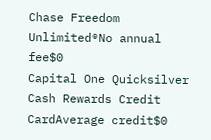Chase Freedom Unlimited®No annual fee$0
Capital One Quicksilver Cash Rewards Credit CardAverage credit$0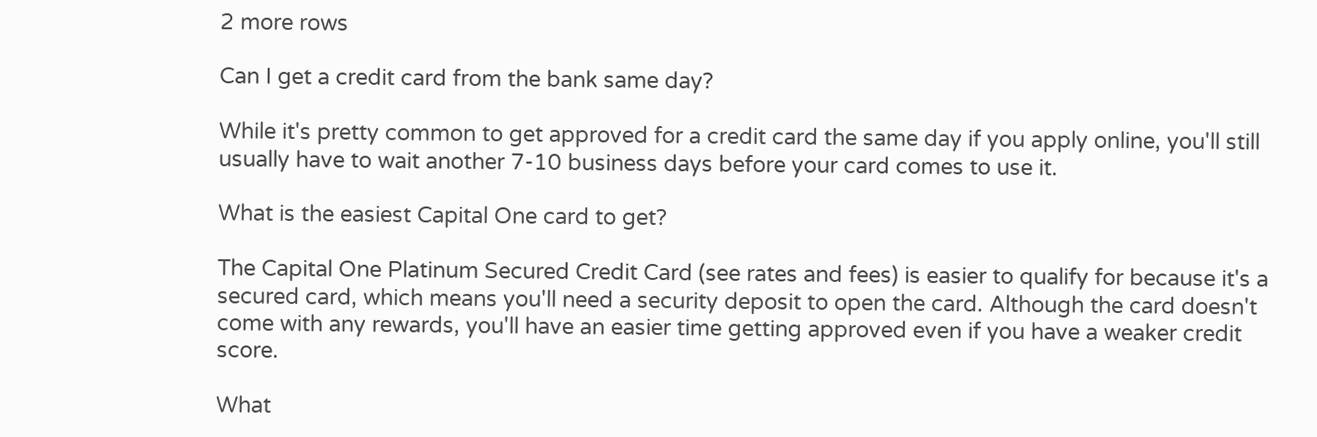2 more rows

Can I get a credit card from the bank same day?

While it's pretty common to get approved for a credit card the same day if you apply online, you'll still usually have to wait another 7-10 business days before your card comes to use it.

What is the easiest Capital One card to get?

The Capital One Platinum Secured Credit Card (see rates and fees) is easier to qualify for because it's a secured card, which means you'll need a security deposit to open the card. Although the card doesn't come with any rewards, you'll have an easier time getting approved even if you have a weaker credit score.

What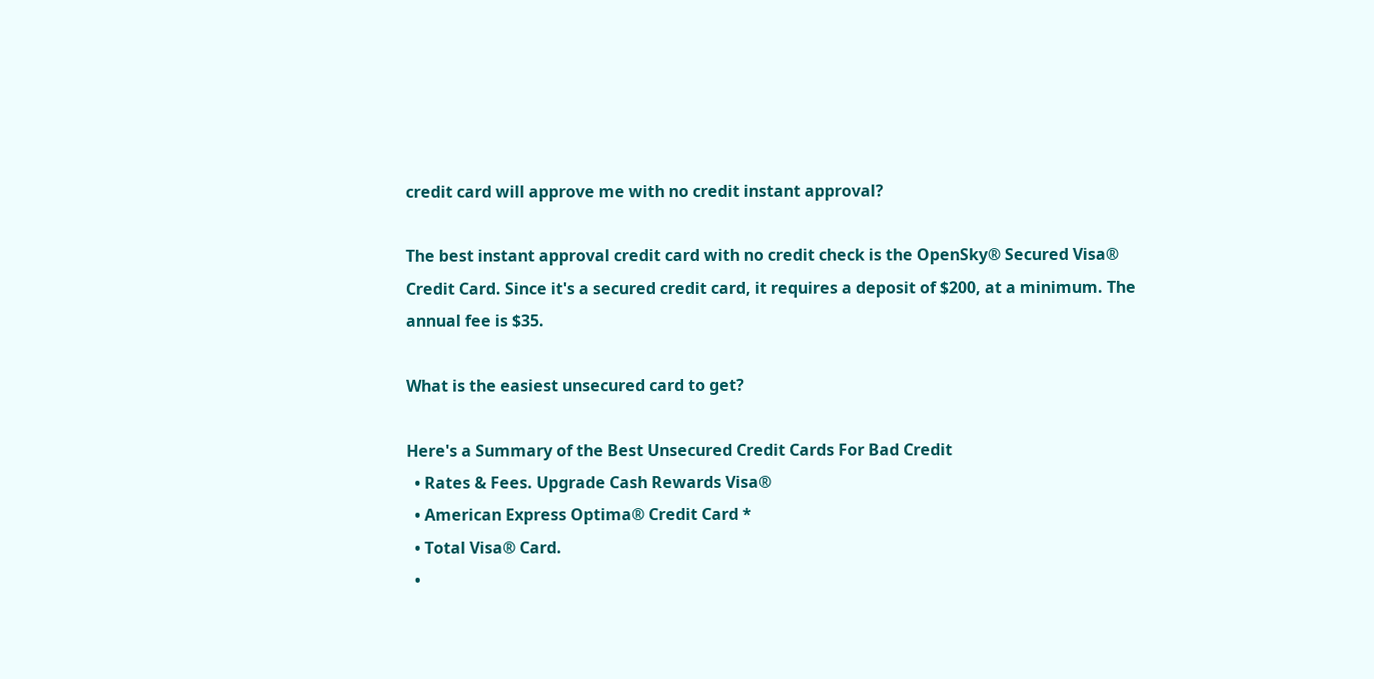credit card will approve me with no credit instant approval?

The best instant approval credit card with no credit check is the OpenSky® Secured Visa® Credit Card. Since it's a secured credit card, it requires a deposit of $200, at a minimum. The annual fee is $35.

What is the easiest unsecured card to get?

Here's a Summary of the Best Unsecured Credit Cards For Bad Credit
  • Rates & Fees. Upgrade Cash Rewards Visa®
  • American Express Optima® Credit Card *
  • Total Visa® Card.
  •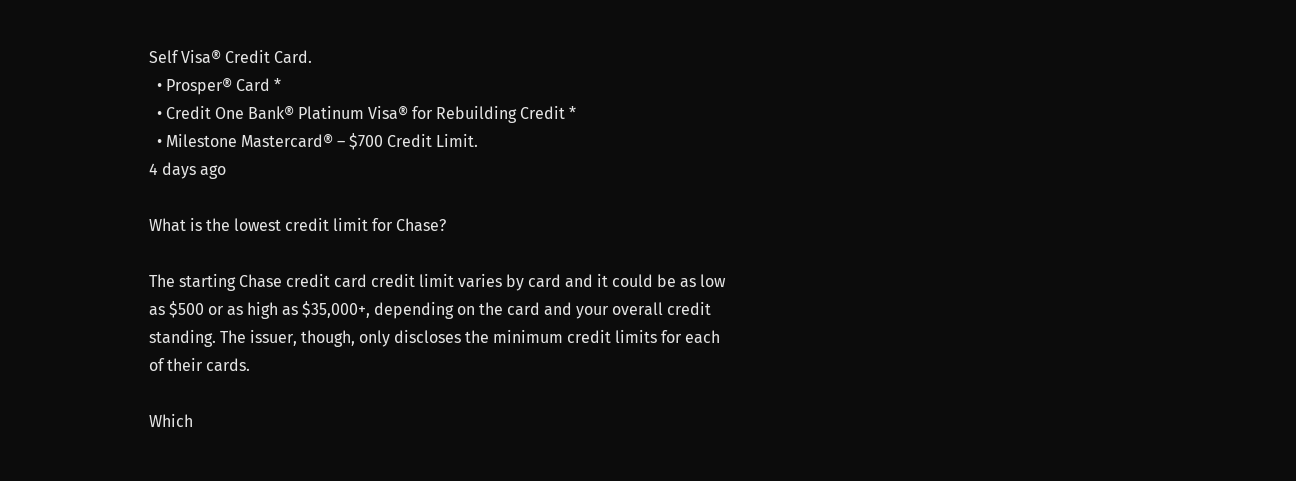Self Visa® Credit Card.
  • Prosper® Card *
  • Credit One Bank® Platinum Visa® for Rebuilding Credit *
  • Milestone Mastercard® – $700 Credit Limit.
4 days ago

What is the lowest credit limit for Chase?

The starting Chase credit card credit limit varies by card and it could be as low as $500 or as high as $35,000+, depending on the card and your overall credit standing. The issuer, though, only discloses the minimum credit limits for each of their cards.

Which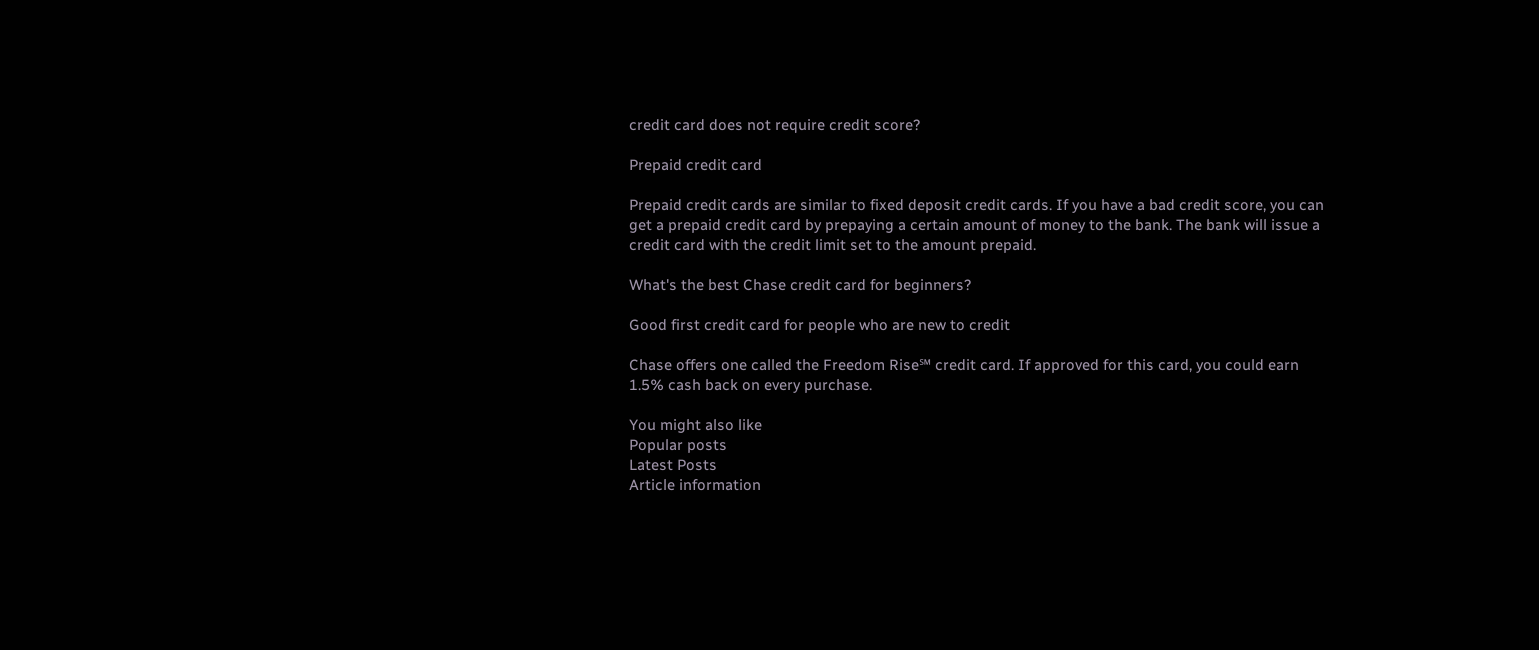credit card does not require credit score?

Prepaid credit card

Prepaid credit cards are similar to fixed deposit credit cards. If you have a bad credit score, you can get a prepaid credit card by prepaying a certain amount of money to the bank. The bank will issue a credit card with the credit limit set to the amount prepaid.

What's the best Chase credit card for beginners?

Good first credit card for people who are new to credit

Chase offers one called the Freedom Rise℠ credit card. If approved for this card, you could earn 1.5% cash back on every purchase.

You might also like
Popular posts
Latest Posts
Article information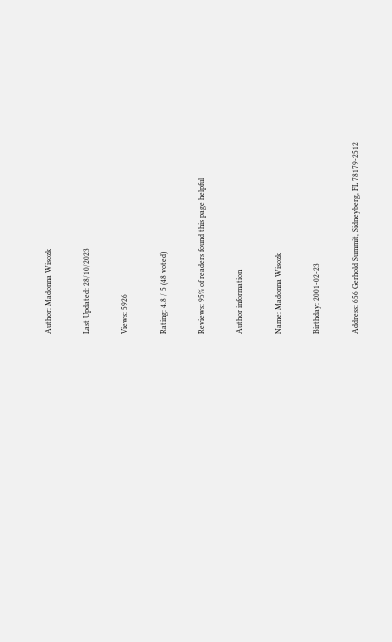Author: Madonna Wisozk

Last Updated: 28/10/2023

Views: 5926

Rating: 4.8 / 5 (48 voted)

Reviews: 95% of readers found this page helpful

Author information

Name: Madonna Wisozk

Birthday: 2001-02-23

Address: 656 Gerhold Summit, Sidneyberg, FL 78179-2512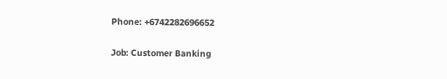Phone: +6742282696652

Job: Customer Banking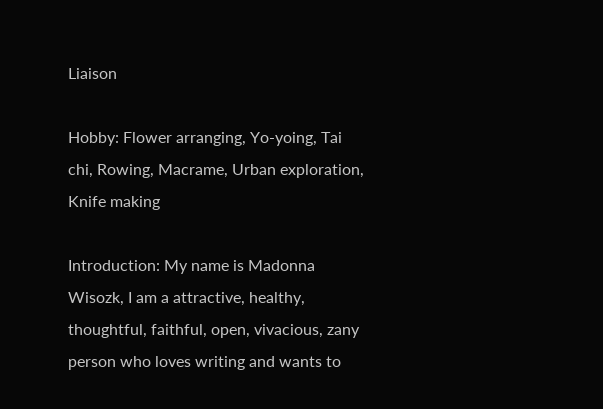Liaison

Hobby: Flower arranging, Yo-yoing, Tai chi, Rowing, Macrame, Urban exploration, Knife making

Introduction: My name is Madonna Wisozk, I am a attractive, healthy, thoughtful, faithful, open, vivacious, zany person who loves writing and wants to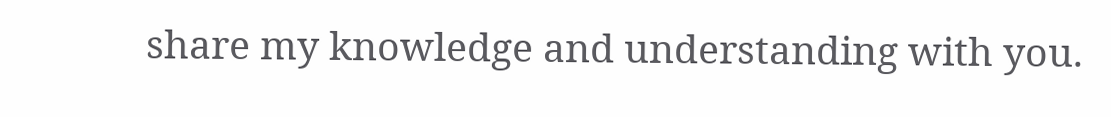share my knowledge and understanding with you.